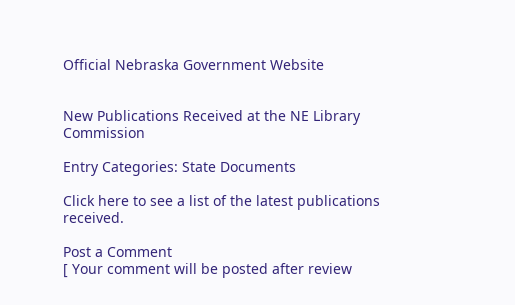Official Nebraska Government Website


New Publications Received at the NE Library Commission

Entry Categories: State Documents

Click here to see a list of the latest publications received.

Post a Comment
[ Your comment will be posted after review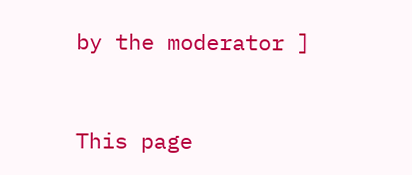by the moderator ]


This page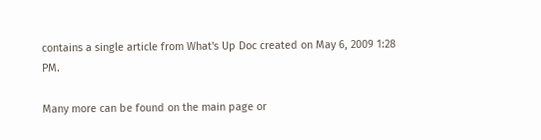contains a single article from What's Up Doc created on May 6, 2009 1:28 PM.

Many more can be found on the main page or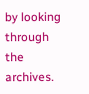by looking through the archives.